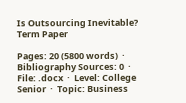Is Outsourcing Inevitable? Term Paper

Pages: 20 (5800 words)  ·  Bibliography Sources: 0  ·  File: .docx  ·  Level: College Senior  ·  Topic: Business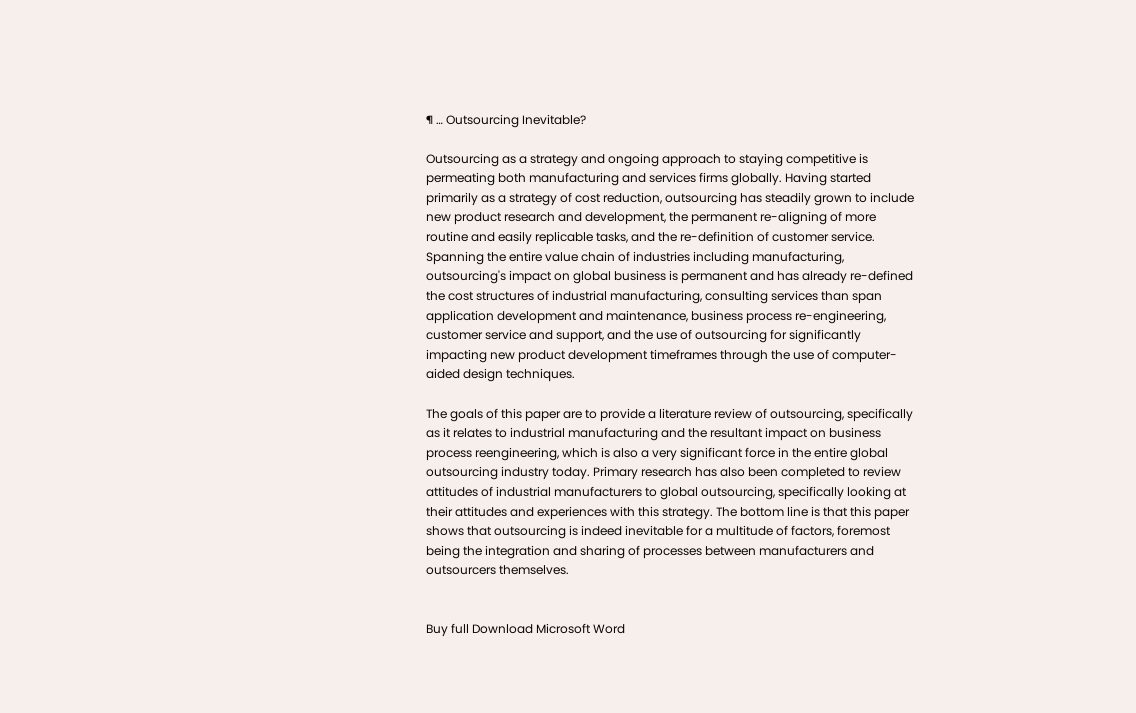¶ … Outsourcing Inevitable?

Outsourcing as a strategy and ongoing approach to staying competitive is permeating both manufacturing and services firms globally. Having started primarily as a strategy of cost reduction, outsourcing has steadily grown to include new product research and development, the permanent re-aligning of more routine and easily replicable tasks, and the re-definition of customer service. Spanning the entire value chain of industries including manufacturing, outsourcing's impact on global business is permanent and has already re-defined the cost structures of industrial manufacturing, consulting services than span application development and maintenance, business process re-engineering, customer service and support, and the use of outsourcing for significantly impacting new product development timeframes through the use of computer-aided design techniques.

The goals of this paper are to provide a literature review of outsourcing, specifically as it relates to industrial manufacturing and the resultant impact on business process reengineering, which is also a very significant force in the entire global outsourcing industry today. Primary research has also been completed to review attitudes of industrial manufacturers to global outsourcing, specifically looking at their attitudes and experiences with this strategy. The bottom line is that this paper shows that outsourcing is indeed inevitable for a multitude of factors, foremost being the integration and sharing of processes between manufacturers and outsourcers themselves.


Buy full Download Microsoft Word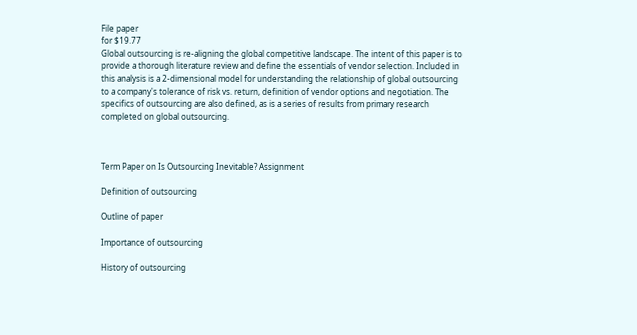File paper
for $19.77
Global outsourcing is re-aligning the global competitive landscape. The intent of this paper is to provide a thorough literature review and define the essentials of vendor selection. Included in this analysis is a 2-dimensional model for understanding the relationship of global outsourcing to a company's tolerance of risk vs. return, definition of vendor options and negotiation. The specifics of outsourcing are also defined, as is a series of results from primary research completed on global outsourcing.



Term Paper on Is Outsourcing Inevitable? Assignment

Definition of outsourcing

Outline of paper

Importance of outsourcing

History of outsourcing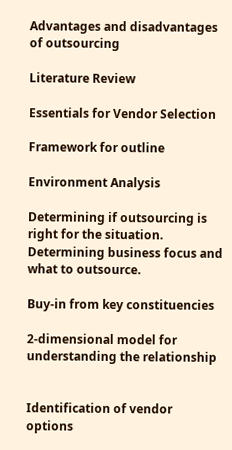Advantages and disadvantages of outsourcing

Literature Review

Essentials for Vendor Selection

Framework for outline

Environment Analysis

Determining if outsourcing is right for the situation. Determining business focus and what to outsource.

Buy-in from key constituencies

2-dimensional model for understanding the relationship


Identification of vendor options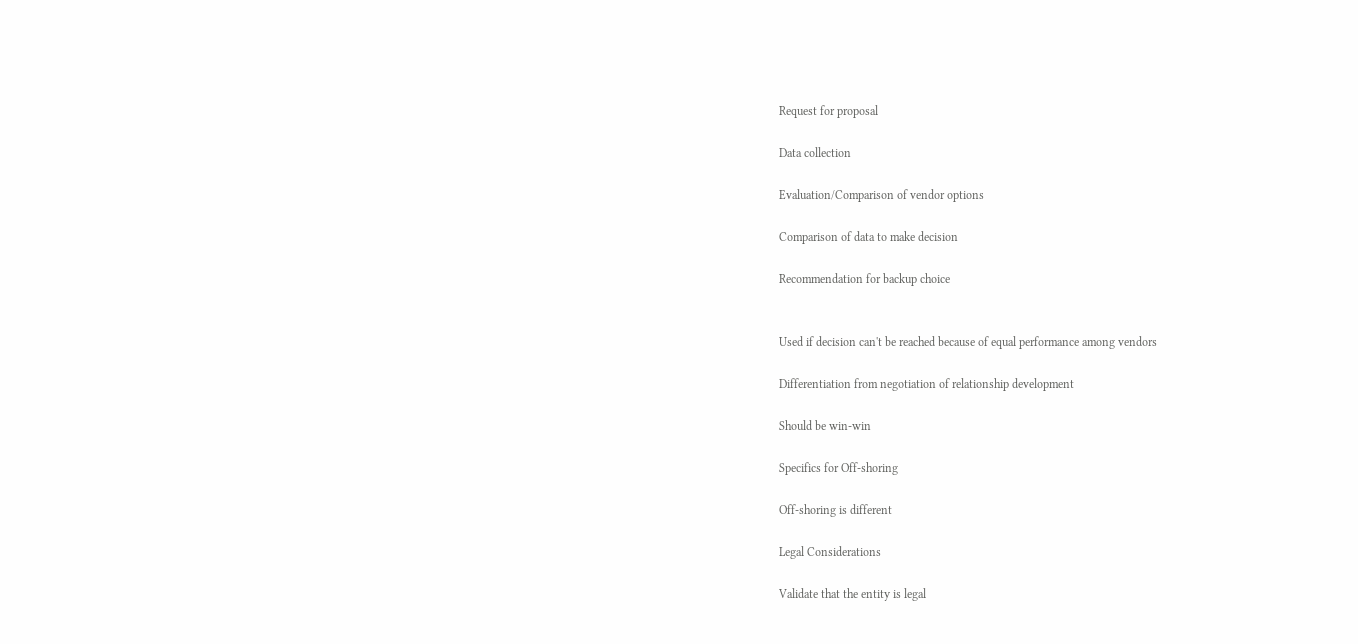Request for proposal

Data collection

Evaluation/Comparison of vendor options

Comparison of data to make decision

Recommendation for backup choice


Used if decision can't be reached because of equal performance among vendors

Differentiation from negotiation of relationship development

Should be win-win

Specifics for Off-shoring

Off-shoring is different

Legal Considerations

Validate that the entity is legal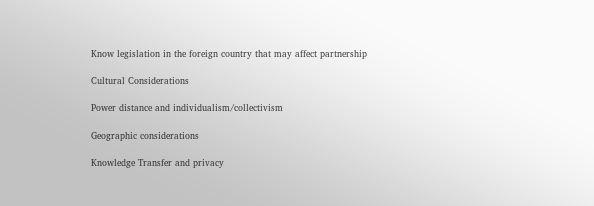Know legislation in the foreign country that may affect partnership

Cultural Considerations

Power distance and individualism/collectivism

Geographic considerations

Knowledge Transfer and privacy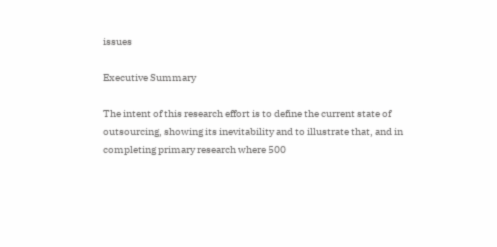issues

Executive Summary

The intent of this research effort is to define the current state of outsourcing, showing its inevitability and to illustrate that, and in completing primary research where 500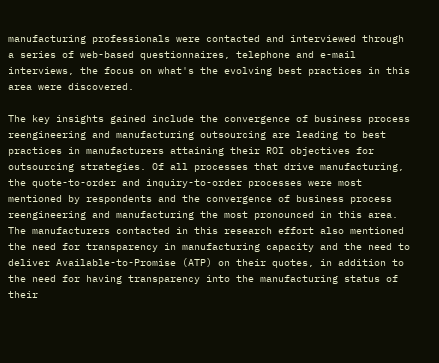manufacturing professionals were contacted and interviewed through a series of web-based questionnaires, telephone and e-mail interviews, the focus on what's the evolving best practices in this area were discovered.

The key insights gained include the convergence of business process reengineering and manufacturing outsourcing are leading to best practices in manufacturers attaining their ROI objectives for outsourcing strategies. Of all processes that drive manufacturing, the quote-to-order and inquiry-to-order processes were most mentioned by respondents and the convergence of business process reengineering and manufacturing the most pronounced in this area. The manufacturers contacted in this research effort also mentioned the need for transparency in manufacturing capacity and the need to deliver Available-to-Promise (ATP) on their quotes, in addition to the need for having transparency into the manufacturing status of their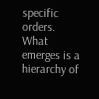specific orders. What emerges is a hierarchy of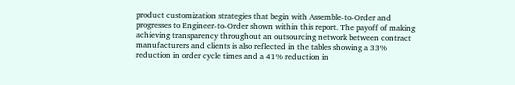product customization strategies that begin with Assemble-to-Order and progresses to Engineer-to-Order shown within this report. The payoff of making achieving transparency throughout an outsourcing network between contract manufacturers and clients is also reflected in the tables showing a 33% reduction in order cycle times and a 41% reduction in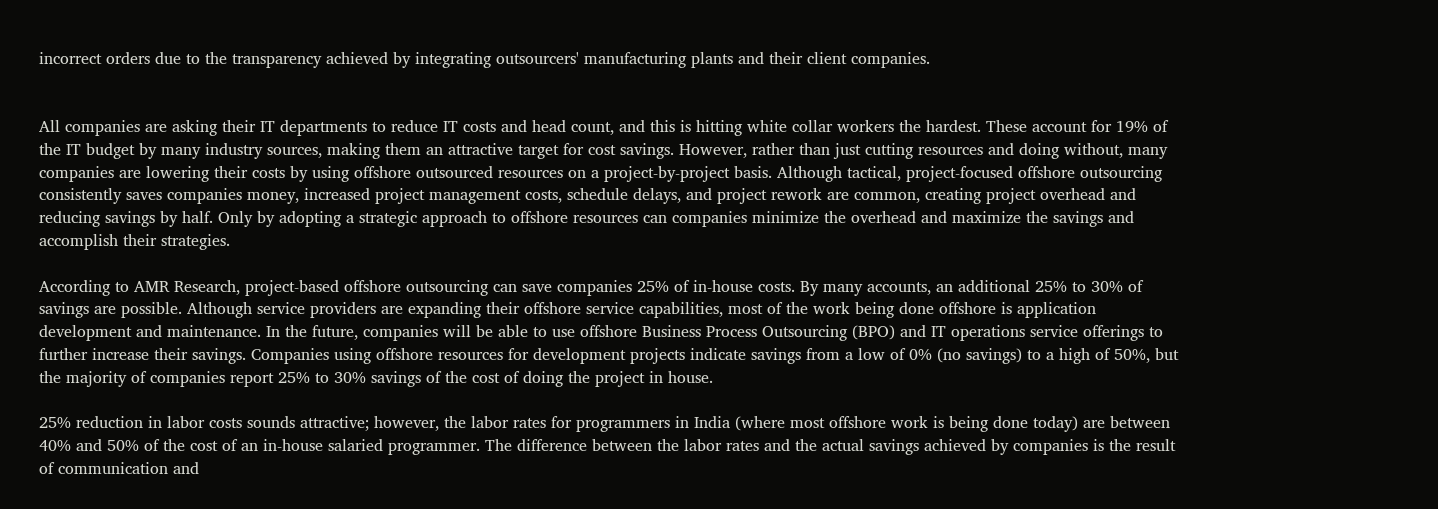incorrect orders due to the transparency achieved by integrating outsourcers' manufacturing plants and their client companies.


All companies are asking their IT departments to reduce IT costs and head count, and this is hitting white collar workers the hardest. These account for 19% of the IT budget by many industry sources, making them an attractive target for cost savings. However, rather than just cutting resources and doing without, many companies are lowering their costs by using offshore outsourced resources on a project-by-project basis. Although tactical, project-focused offshore outsourcing consistently saves companies money, increased project management costs, schedule delays, and project rework are common, creating project overhead and reducing savings by half. Only by adopting a strategic approach to offshore resources can companies minimize the overhead and maximize the savings and accomplish their strategies.

According to AMR Research, project-based offshore outsourcing can save companies 25% of in-house costs. By many accounts, an additional 25% to 30% of savings are possible. Although service providers are expanding their offshore service capabilities, most of the work being done offshore is application development and maintenance. In the future, companies will be able to use offshore Business Process Outsourcing (BPO) and IT operations service offerings to further increase their savings. Companies using offshore resources for development projects indicate savings from a low of 0% (no savings) to a high of 50%, but the majority of companies report 25% to 30% savings of the cost of doing the project in house.

25% reduction in labor costs sounds attractive; however, the labor rates for programmers in India (where most offshore work is being done today) are between 40% and 50% of the cost of an in-house salaried programmer. The difference between the labor rates and the actual savings achieved by companies is the result of communication and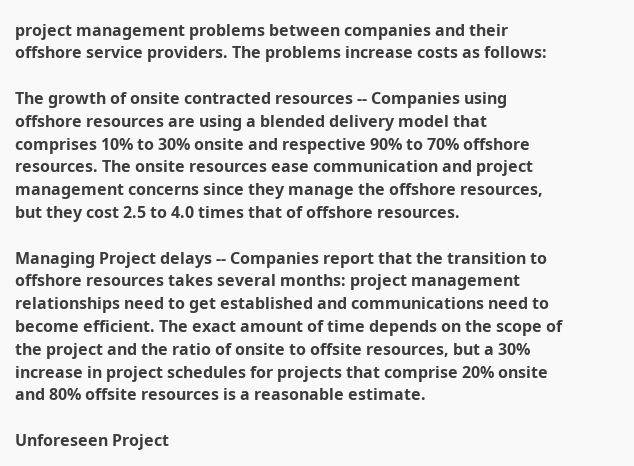project management problems between companies and their offshore service providers. The problems increase costs as follows:

The growth of onsite contracted resources -- Companies using offshore resources are using a blended delivery model that comprises 10% to 30% onsite and respective 90% to 70% offshore resources. The onsite resources ease communication and project management concerns since they manage the offshore resources, but they cost 2.5 to 4.0 times that of offshore resources.

Managing Project delays -- Companies report that the transition to offshore resources takes several months: project management relationships need to get established and communications need to become efficient. The exact amount of time depends on the scope of the project and the ratio of onsite to offsite resources, but a 30% increase in project schedules for projects that comprise 20% onsite and 80% offsite resources is a reasonable estimate.

Unforeseen Project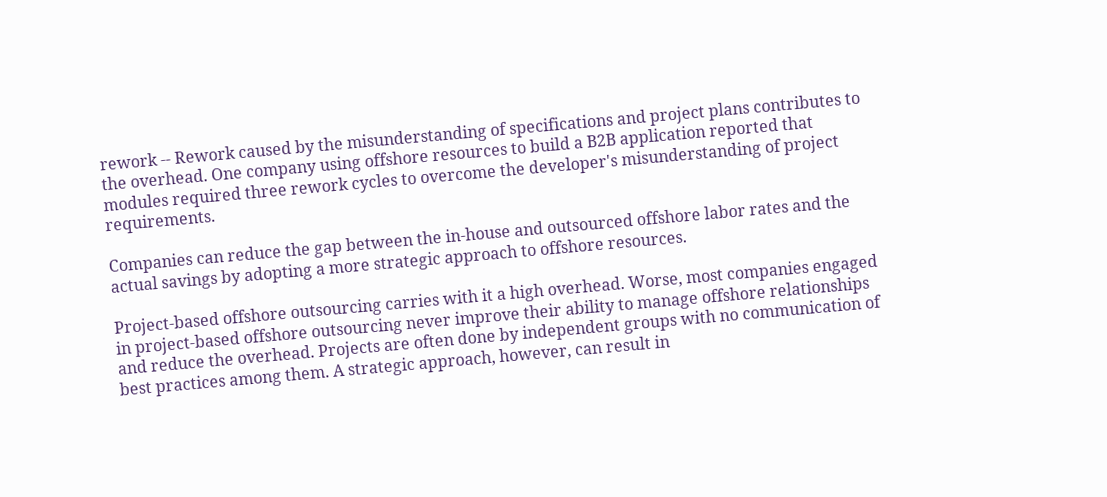rework -- Rework caused by the misunderstanding of specifications and project plans contributes to the overhead. One company using offshore resources to build a B2B application reported that modules required three rework cycles to overcome the developer's misunderstanding of project requirements.

Companies can reduce the gap between the in-house and outsourced offshore labor rates and the actual savings by adopting a more strategic approach to offshore resources.

Project-based offshore outsourcing carries with it a high overhead. Worse, most companies engaged in project-based offshore outsourcing never improve their ability to manage offshore relationships and reduce the overhead. Projects are often done by independent groups with no communication of best practices among them. A strategic approach, however, can result in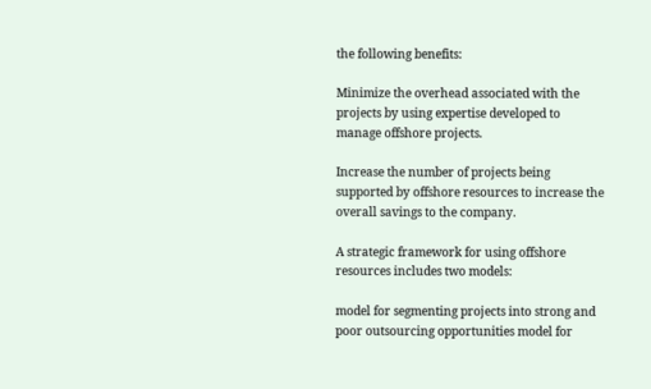the following benefits:

Minimize the overhead associated with the projects by using expertise developed to manage offshore projects.

Increase the number of projects being supported by offshore resources to increase the overall savings to the company.

A strategic framework for using offshore resources includes two models:

model for segmenting projects into strong and poor outsourcing opportunities model for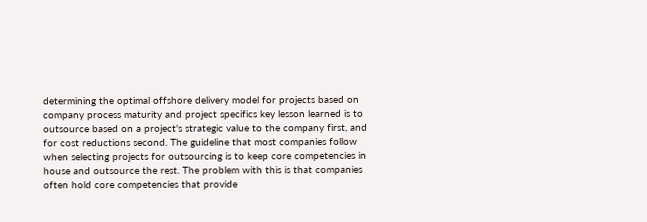determining the optimal offshore delivery model for projects based on company process maturity and project specifics key lesson learned is to outsource based on a project's strategic value to the company first, and for cost reductions second. The guideline that most companies follow when selecting projects for outsourcing is to keep core competencies in house and outsource the rest. The problem with this is that companies often hold core competencies that provide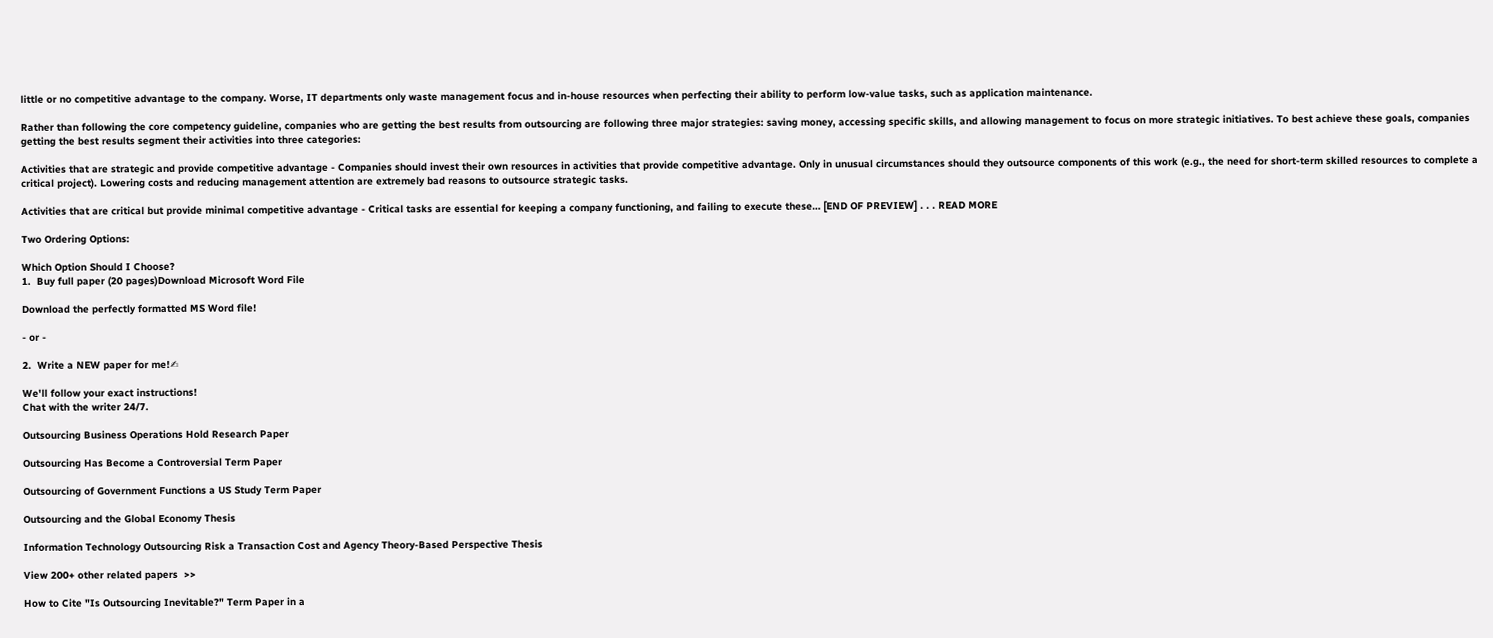little or no competitive advantage to the company. Worse, IT departments only waste management focus and in-house resources when perfecting their ability to perform low-value tasks, such as application maintenance.

Rather than following the core competency guideline, companies who are getting the best results from outsourcing are following three major strategies: saving money, accessing specific skills, and allowing management to focus on more strategic initiatives. To best achieve these goals, companies getting the best results segment their activities into three categories:

Activities that are strategic and provide competitive advantage - Companies should invest their own resources in activities that provide competitive advantage. Only in unusual circumstances should they outsource components of this work (e.g., the need for short-term skilled resources to complete a critical project). Lowering costs and reducing management attention are extremely bad reasons to outsource strategic tasks.

Activities that are critical but provide minimal competitive advantage - Critical tasks are essential for keeping a company functioning, and failing to execute these… [END OF PREVIEW] . . . READ MORE

Two Ordering Options:

Which Option Should I Choose?
1.  Buy full paper (20 pages)Download Microsoft Word File

Download the perfectly formatted MS Word file!

- or -

2.  Write a NEW paper for me!✍

We'll follow your exact instructions!
Chat with the writer 24/7.

Outsourcing Business Operations Hold Research Paper

Outsourcing Has Become a Controversial Term Paper

Outsourcing of Government Functions a US Study Term Paper

Outsourcing and the Global Economy Thesis

Information Technology Outsourcing Risk a Transaction Cost and Agency Theory-Based Perspective Thesis

View 200+ other related papers  >>

How to Cite "Is Outsourcing Inevitable?" Term Paper in a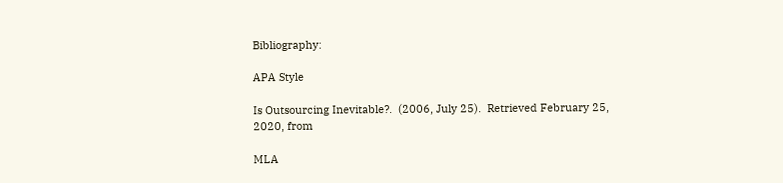Bibliography:

APA Style

Is Outsourcing Inevitable?.  (2006, July 25).  Retrieved February 25, 2020, from

MLA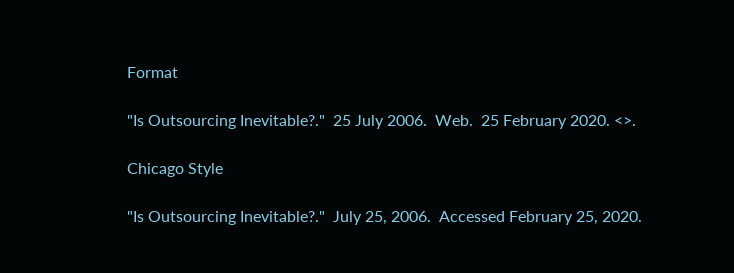Format

"Is Outsourcing Inevitable?."  25 July 2006.  Web.  25 February 2020. <>.

Chicago Style

"Is Outsourcing Inevitable?."  July 25, 2006.  Accessed February 25, 2020.